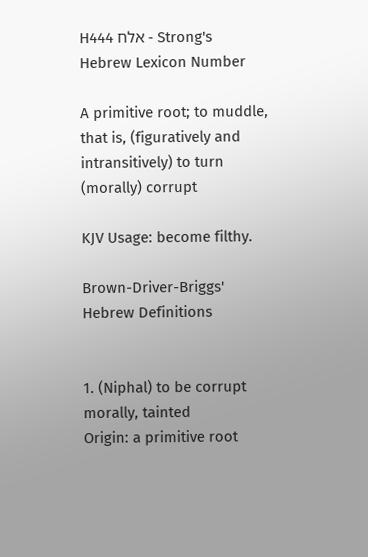H444 אלח - Strong's Hebrew Lexicon Number

A primitive root; to muddle, that is, (figuratively and intransitively) to turn (morally) corrupt

KJV Usage: become filthy.

Brown-Driver-Briggs' Hebrew Definitions


1. (Niphal) to be corrupt morally, tainted
Origin: a primitive root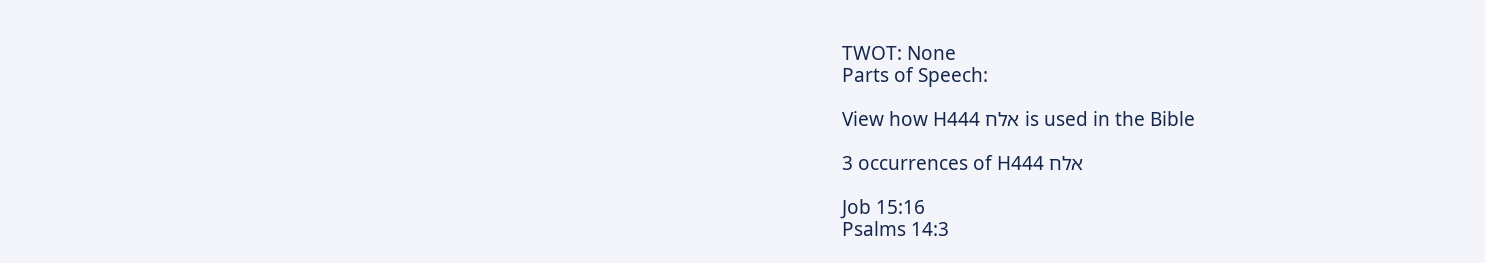TWOT: None
Parts of Speech:

View how H444 אלח is used in the Bible

3 occurrences of H444 אלח

Job 15:16
Psalms 14:3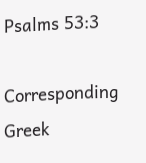Psalms 53:3

Corresponding Greek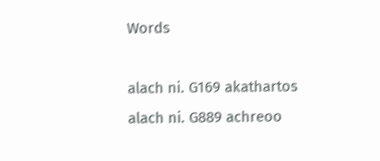Words

alach ni. G169 akathartos
alach ni. G889 achreoo